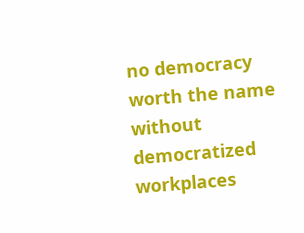no democracy worth the name without democratized workplaces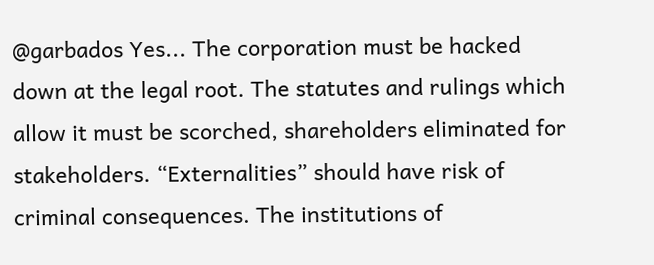@garbados Yes... The corporation must be hacked down at the legal root. The statutes and rulings which allow it must be scorched, shareholders eliminated for stakeholders. “Externalities” should have risk of criminal consequences. The institutions of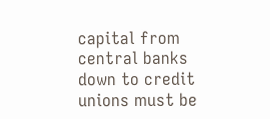capital from central banks down to credit unions must be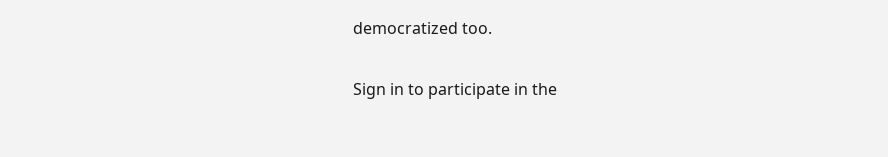democratized too.

Sign in to participate in the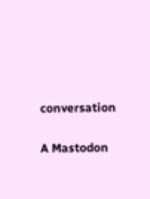conversation

A Mastodon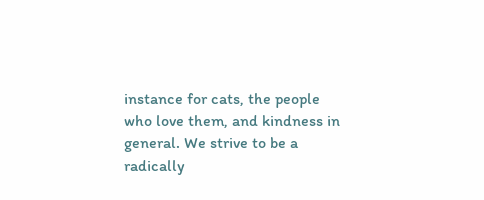instance for cats, the people who love them, and kindness in general. We strive to be a radically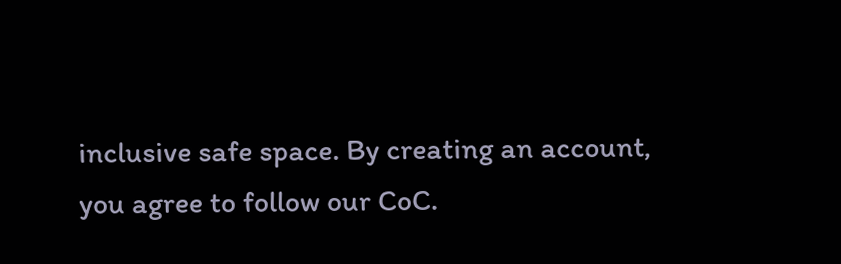inclusive safe space. By creating an account, you agree to follow our CoC.